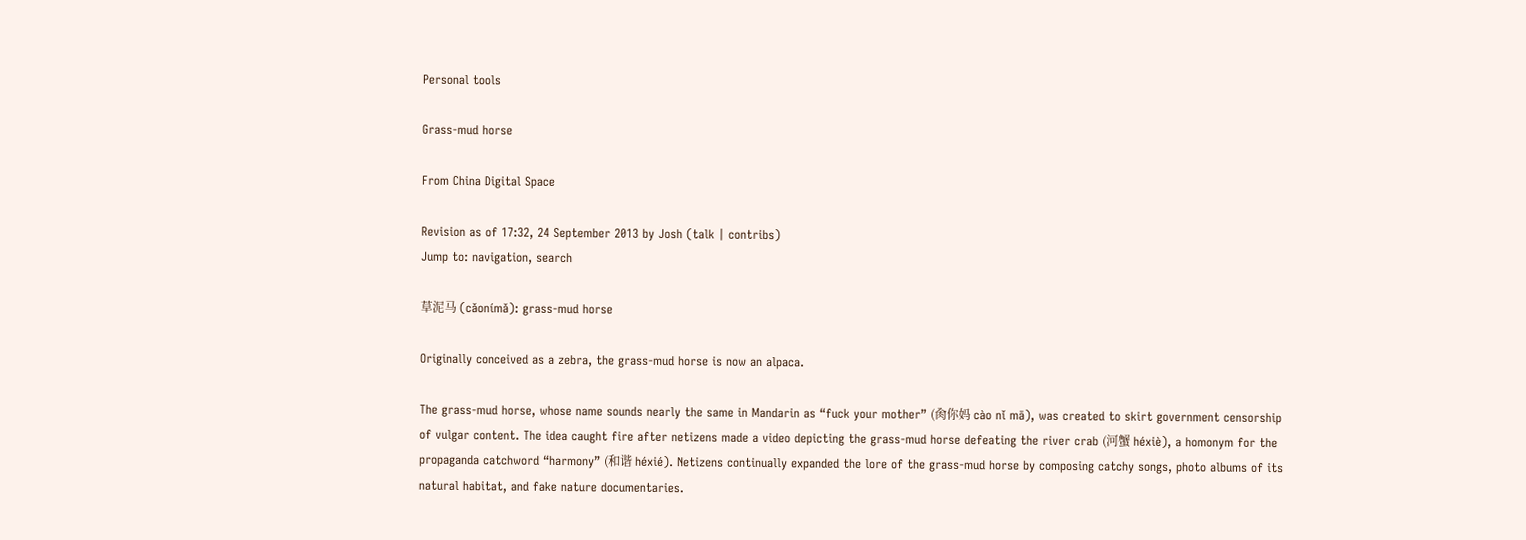Personal tools

Grass-mud horse

From China Digital Space

Revision as of 17:32, 24 September 2013 by Josh (talk | contribs)
Jump to: navigation, search

草泥马 (cǎonímǎ): grass-mud horse

Originally conceived as a zebra, the grass-mud horse is now an alpaca.

The grass-mud horse, whose name sounds nearly the same in Mandarin as “fuck your mother” (肏你妈 cào nǐ mā), was created to skirt government censorship of vulgar content. The idea caught fire after netizens made a video depicting the grass-mud horse defeating the river crab (河蟹 héxiè), a homonym for the propaganda catchword “harmony” (和谐 héxié). Netizens continually expanded the lore of the grass-mud horse by composing catchy songs, photo albums of its natural habitat, and fake nature documentaries.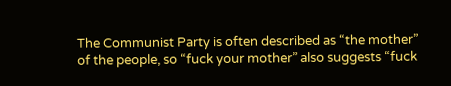The Communist Party is often described as “the mother” of the people, so “fuck your mother” also suggests “fuck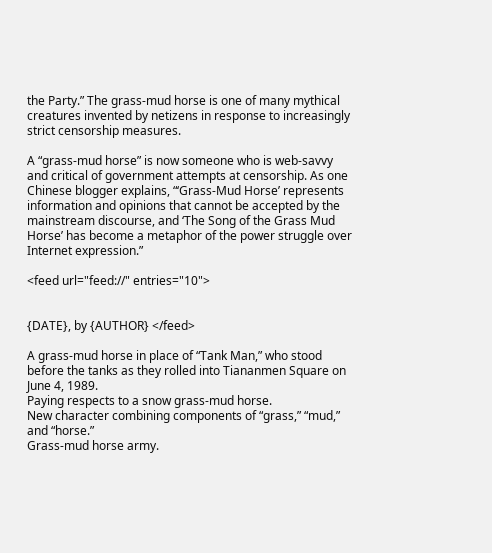the Party.” The grass-mud horse is one of many mythical creatures invented by netizens in response to increasingly strict censorship measures.

A “grass-mud horse” is now someone who is web-savvy and critical of government attempts at censorship. As one Chinese blogger explains, “‘Grass-Mud Horse’ represents information and opinions that cannot be accepted by the mainstream discourse, and ‘The Song of the Grass Mud Horse’ has become a metaphor of the power struggle over Internet expression.”

<feed url="feed://" entries="10">


{DATE}, by {AUTHOR} </feed>

A grass-mud horse in place of “Tank Man,” who stood before the tanks as they rolled into Tiananmen Square on June 4, 1989.
Paying respects to a snow grass-mud horse.
New character combining components of “grass,” “mud,” and “horse.”
Grass-mud horse army.